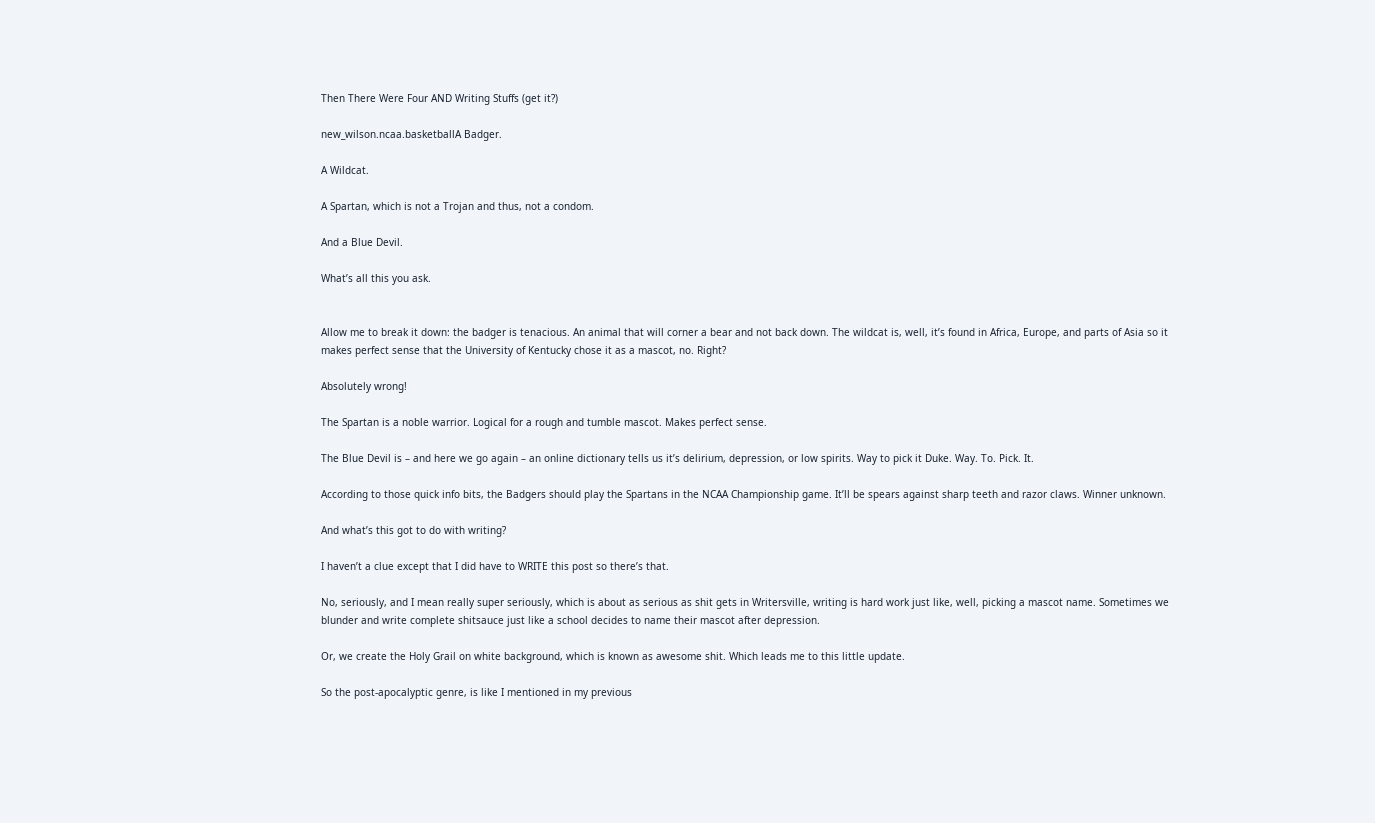Then There Were Four AND Writing Stuffs (get it?)

new_wilson.ncaa.basketballA Badger.

A Wildcat.

A Spartan, which is not a Trojan and thus, not a condom.

And a Blue Devil.

What’s all this you ask.


Allow me to break it down: the badger is tenacious. An animal that will corner a bear and not back down. The wildcat is, well, it’s found in Africa, Europe, and parts of Asia so it makes perfect sense that the University of Kentucky chose it as a mascot, no. Right?

Absolutely wrong!

The Spartan is a noble warrior. Logical for a rough and tumble mascot. Makes perfect sense.

The Blue Devil is – and here we go again – an online dictionary tells us it’s delirium, depression, or low spirits. Way to pick it Duke. Way. To. Pick. It.

According to those quick info bits, the Badgers should play the Spartans in the NCAA Championship game. It’ll be spears against sharp teeth and razor claws. Winner unknown.

And what’s this got to do with writing?

I haven’t a clue except that I did have to WRITE this post so there’s that.

No, seriously, and I mean really super seriously, which is about as serious as shit gets in Writersville, writing is hard work just like, well, picking a mascot name. Sometimes we blunder and write complete shitsauce just like a school decides to name their mascot after depression.

Or, we create the Holy Grail on white background, which is known as awesome shit. Which leads me to this little update.

So the post-apocalyptic genre, is like I mentioned in my previous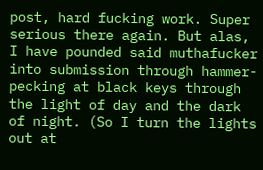post, hard fucking work. Super serious there again. But alas, I have pounded said muthafucker into submission through hammer-pecking at black keys through the light of day and the dark of night. (So I turn the lights out at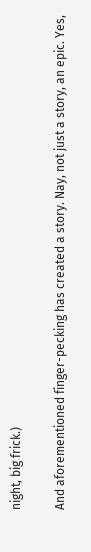night, big frick.)

And aforementioned finger-pecking has created a story. Nay, not just a story, an epic. Yes,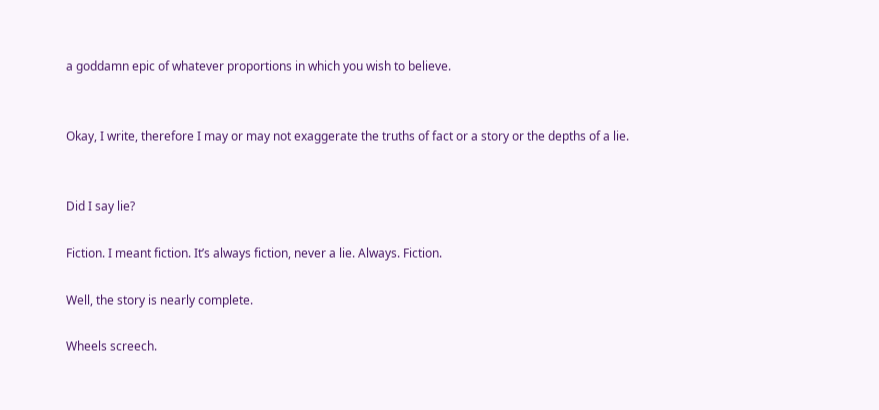a goddamn epic of whatever proportions in which you wish to believe.


Okay, I write, therefore I may or may not exaggerate the truths of fact or a story or the depths of a lie.


Did I say lie?

Fiction. I meant fiction. It’s always fiction, never a lie. Always. Fiction.

Well, the story is nearly complete.

Wheels screech.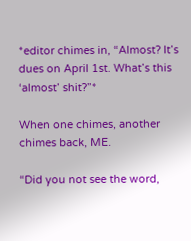*editor chimes in, “Almost? It’s dues on April 1st. What’s this ‘almost’ shit?”*

When one chimes, another chimes back, ME.

“Did you not see the word,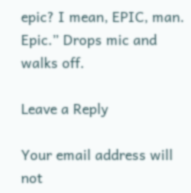epic? I mean, EPIC, man. Epic.” Drops mic and walks off.

Leave a Reply

Your email address will not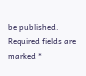be published. Required fields are marked *